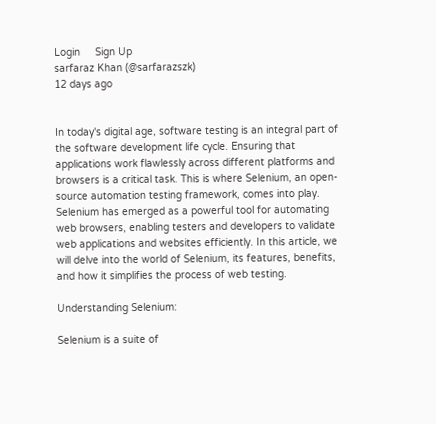Login     Sign Up
sarfaraz Khan (@sarfarazszk)
12 days ago


In today's digital age, software testing is an integral part of the software development life cycle. Ensuring that applications work flawlessly across different platforms and browsers is a critical task. This is where Selenium, an open-source automation testing framework, comes into play. Selenium has emerged as a powerful tool for automating web browsers, enabling testers and developers to validate web applications and websites efficiently. In this article, we will delve into the world of Selenium, its features, benefits, and how it simplifies the process of web testing.

Understanding Selenium:

Selenium is a suite of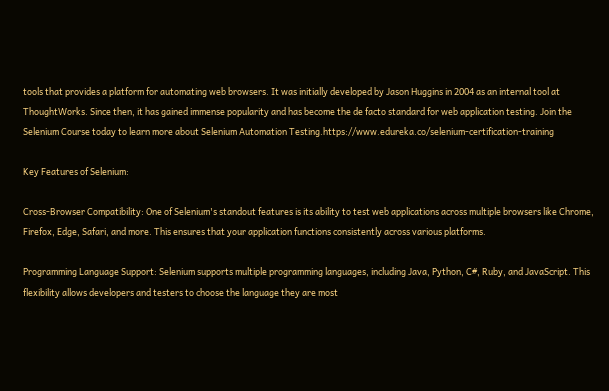tools that provides a platform for automating web browsers. It was initially developed by Jason Huggins in 2004 as an internal tool at ThoughtWorks. Since then, it has gained immense popularity and has become the de facto standard for web application testing. Join the Selenium Course today to learn more about Selenium Automation Testing.https://www.edureka.co/selenium-certification-training

Key Features of Selenium:

Cross-Browser Compatibility: One of Selenium's standout features is its ability to test web applications across multiple browsers like Chrome, Firefox, Edge, Safari, and more. This ensures that your application functions consistently across various platforms.

Programming Language Support: Selenium supports multiple programming languages, including Java, Python, C#, Ruby, and JavaScript. This flexibility allows developers and testers to choose the language they are most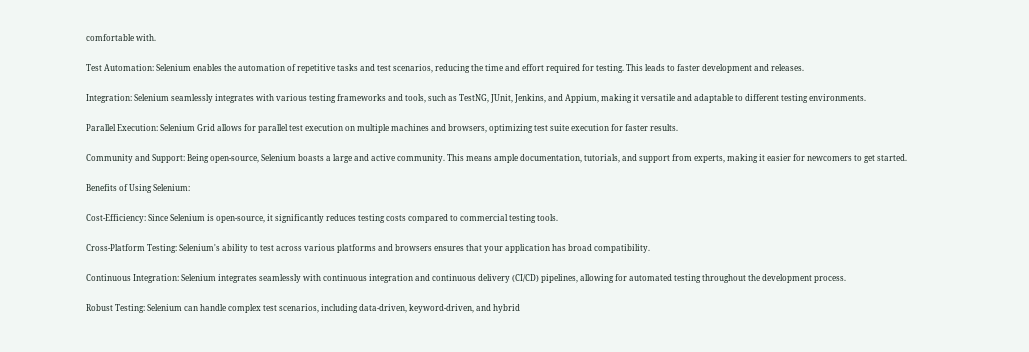comfortable with.

Test Automation: Selenium enables the automation of repetitive tasks and test scenarios, reducing the time and effort required for testing. This leads to faster development and releases.

Integration: Selenium seamlessly integrates with various testing frameworks and tools, such as TestNG, JUnit, Jenkins, and Appium, making it versatile and adaptable to different testing environments.

Parallel Execution: Selenium Grid allows for parallel test execution on multiple machines and browsers, optimizing test suite execution for faster results.

Community and Support: Being open-source, Selenium boasts a large and active community. This means ample documentation, tutorials, and support from experts, making it easier for newcomers to get started.

Benefits of Using Selenium:

Cost-Efficiency: Since Selenium is open-source, it significantly reduces testing costs compared to commercial testing tools.

Cross-Platform Testing: Selenium's ability to test across various platforms and browsers ensures that your application has broad compatibility.

Continuous Integration: Selenium integrates seamlessly with continuous integration and continuous delivery (CI/CD) pipelines, allowing for automated testing throughout the development process.

Robust Testing: Selenium can handle complex test scenarios, including data-driven, keyword-driven, and hybrid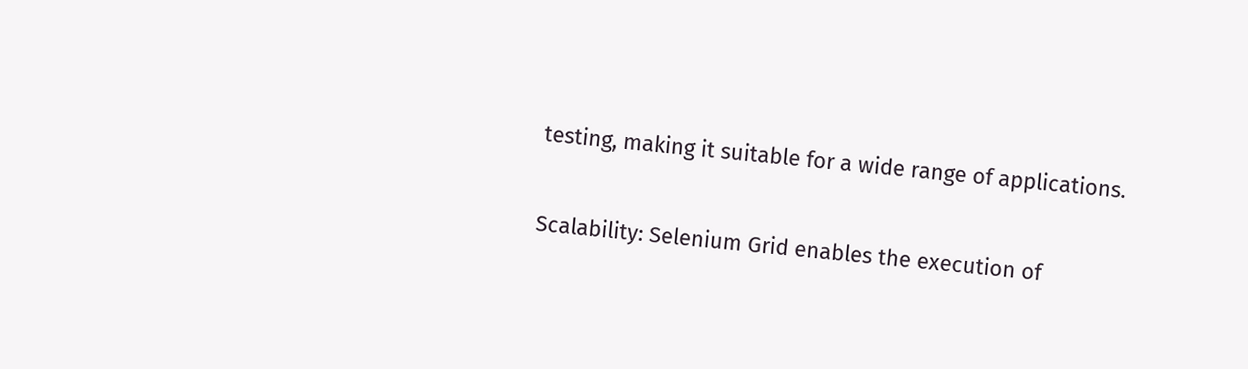testing, making it suitable for a wide range of applications.

Scalability: Selenium Grid enables the execution of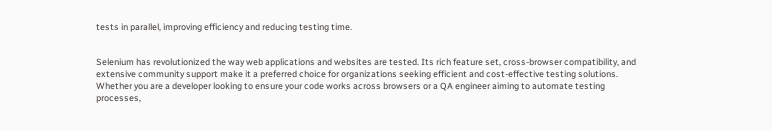tests in parallel, improving efficiency and reducing testing time.


Selenium has revolutionized the way web applications and websites are tested. Its rich feature set, cross-browser compatibility, and extensive community support make it a preferred choice for organizations seeking efficient and cost-effective testing solutions. Whether you are a developer looking to ensure your code works across browsers or a QA engineer aiming to automate testing processes,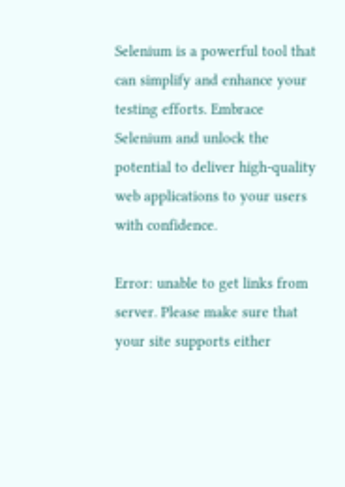Selenium is a powerful tool that can simplify and enhance your testing efforts. Embrace Selenium and unlock the potential to deliver high-quality web applications to your users with confidence.

Error: unable to get links from server. Please make sure that your site supports either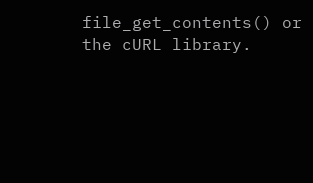file_get_contents() or the cURL library.